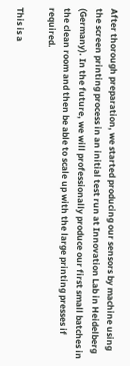After thorough preparation, we started producing our sensors by machine using the screen printing process in an initial test run at Innovation Lab in Heidelberg (Germany). In the future, we will professionally produce our first small batches in the clean room and then be able to scale up with the large printing presses if required.

This is a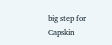big step for Capskin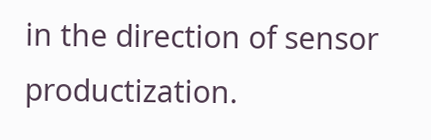in the direction of sensor productization.